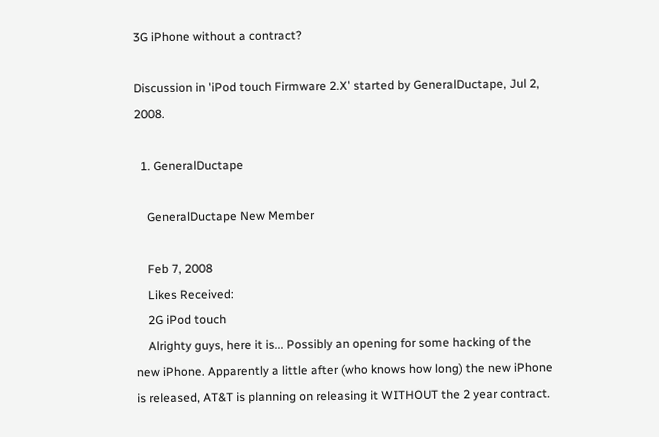3G iPhone without a contract?

Discussion in 'iPod touch Firmware 2.X' started by GeneralDuctape, Jul 2, 2008.

  1. GeneralDuctape

    GeneralDuctape New Member

    Feb 7, 2008
    Likes Received:
    2G iPod touch
    Alrighty guys, here it is... Possibly an opening for some hacking of the new iPhone. Apparently a little after (who knows how long) the new iPhone is released, AT&T is planning on releasing it WITHOUT the 2 year contract.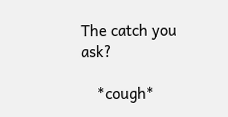The catch you ask?

    *cough*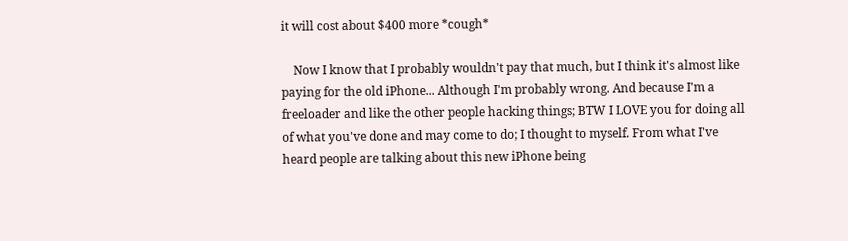it will cost about $400 more *cough*

    Now I know that I probably wouldn't pay that much, but I think it's almost like paying for the old iPhone... Although I'm probably wrong. And because I'm a freeloader and like the other people hacking things; BTW I LOVE you for doing all of what you've done and may come to do; I thought to myself. From what I've heard people are talking about this new iPhone being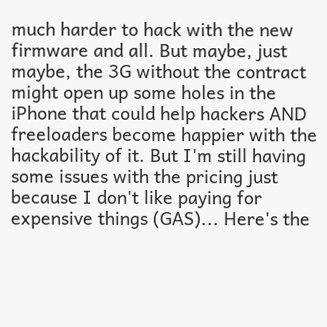much harder to hack with the new firmware and all. But maybe, just maybe, the 3G without the contract might open up some holes in the iPhone that could help hackers AND freeloaders become happier with the hackability of it. But I'm still having some issues with the pricing just because I don't like paying for expensive things (GAS)... Here's the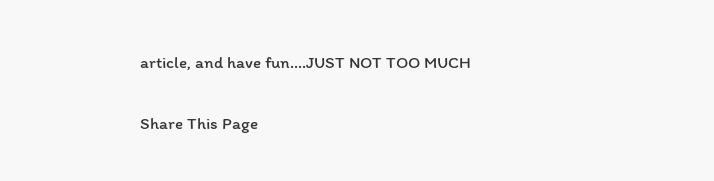article, and have fun....JUST NOT TOO MUCH


Share This Page